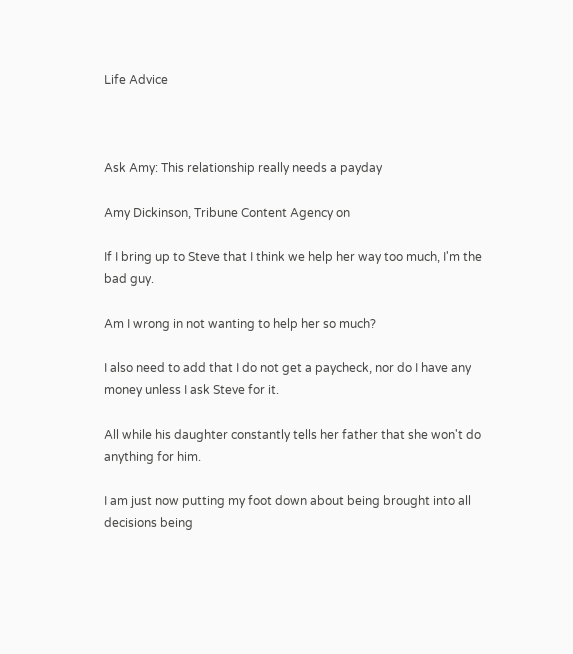Life Advice



Ask Amy: This relationship really needs a payday

Amy Dickinson, Tribune Content Agency on

If I bring up to Steve that I think we help her way too much, I'm the bad guy.

Am I wrong in not wanting to help her so much?

I also need to add that I do not get a paycheck, nor do I have any money unless I ask Steve for it.

All while his daughter constantly tells her father that she won't do anything for him.

I am just now putting my foot down about being brought into all decisions being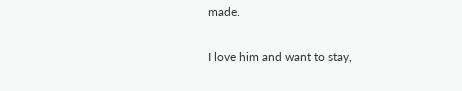made.

I love him and want to stay,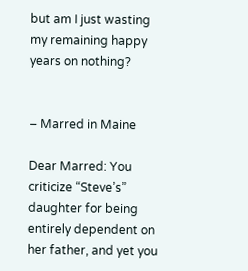but am I just wasting my remaining happy years on nothing?


– Marred in Maine

Dear Marred: You criticize “Steve’s” daughter for being entirely dependent on her father, and yet you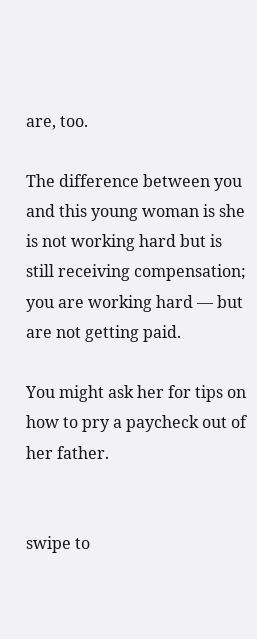are, too.

The difference between you and this young woman is she is not working hard but is still receiving compensation; you are working hard — but are not getting paid.

You might ask her for tips on how to pry a paycheck out of her father.


swipe to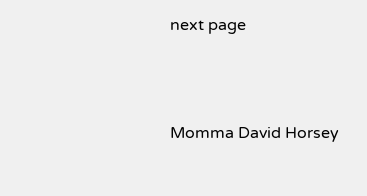next page



Momma David Horsey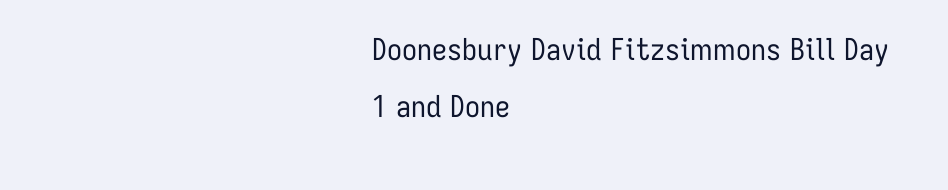Doonesbury David Fitzsimmons Bill Day 1 and Done